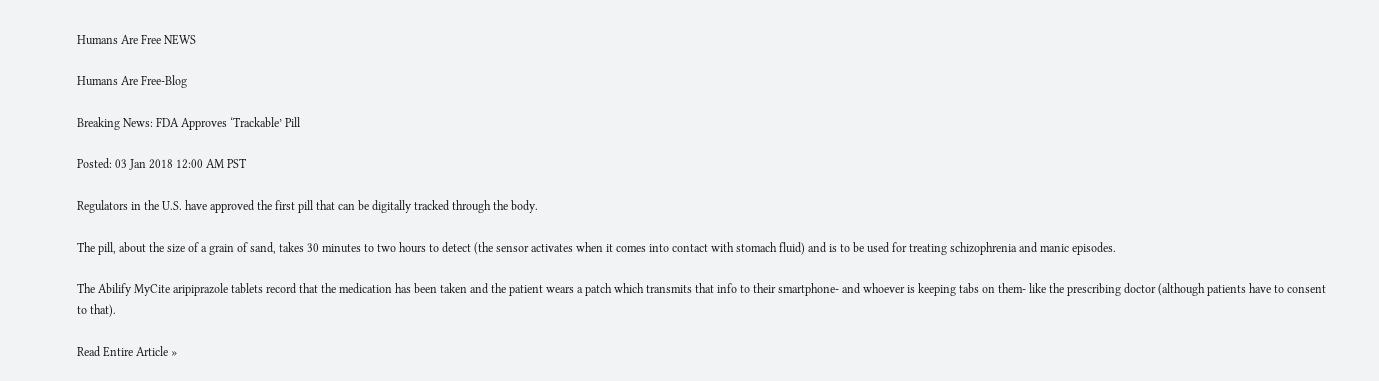Humans Are Free NEWS

Humans Are Free-Blog

Breaking News: FDA Approves ‘Trackable’ Pill

Posted: 03 Jan 2018 12:00 AM PST

Regulators in the U.S. have approved the first pill that can be digitally tracked through the body.

The pill, about the size of a grain of sand, takes 30 minutes to two hours to detect (the sensor activates when it comes into contact with stomach fluid) and is to be used for treating schizophrenia and manic episodes.

The Abilify MyCite aripiprazole tablets record that the medication has been taken and the patient wears a patch which transmits that info to their smartphone- and whoever is keeping tabs on them- like the prescribing doctor (although patients have to consent to that).

Read Entire Article »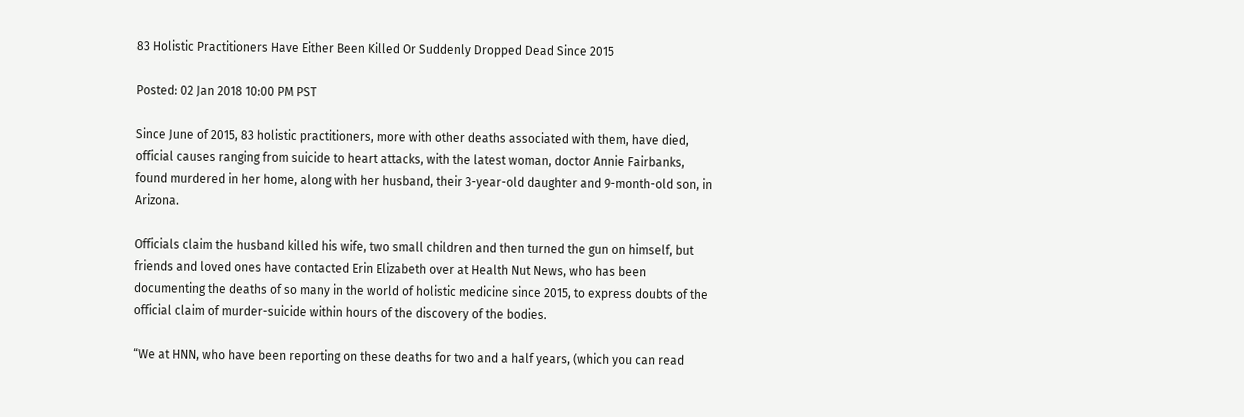83 Holistic Practitioners Have Either Been Killed Or Suddenly Dropped Dead Since 2015

Posted: 02 Jan 2018 10:00 PM PST

Since June of 2015, 83 holistic practitioners, more with other deaths associated with them, have died, official causes ranging from suicide to heart attacks, with the latest woman, doctor Annie Fairbanks, found murdered in her home, along with her husband, their 3-year-old daughter and 9-month-old son, in Arizona.

Officials claim the husband killed his wife, two small children and then turned the gun on himself, but friends and loved ones have contacted Erin Elizabeth over at Health Nut News, who has been documenting the deaths of so many in the world of holistic medicine since 2015, to express doubts of the official claim of murder-suicide within hours of the discovery of the bodies.

“We at HNN, who have been reporting on these deaths for two and a half years, (which you can read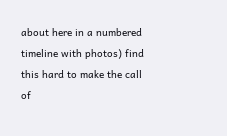about here in a numbered timeline with photos) find this hard to make the call of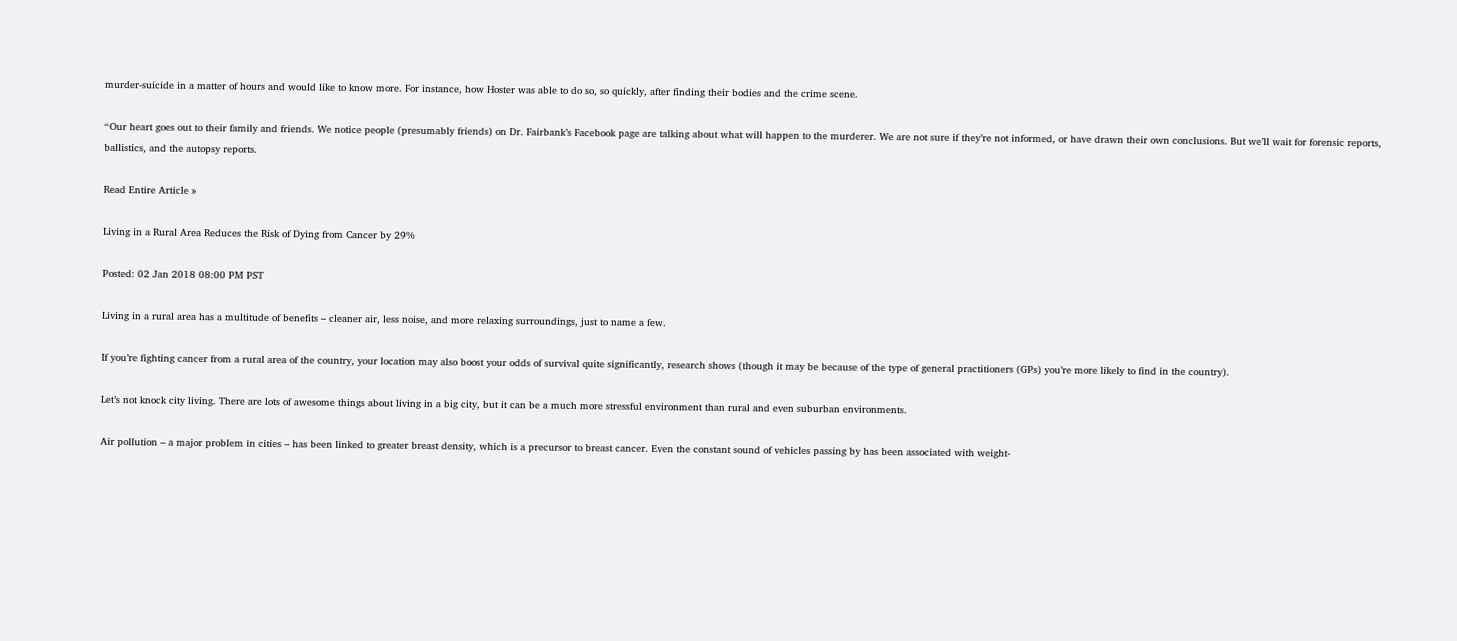murder-suicide in a matter of hours and would like to know more. For instance, how Hoster was able to do so, so quickly, after finding their bodies and the crime scene.

“Our heart goes out to their family and friends. We notice people (presumably friends) on Dr. Fairbank’s Facebook page are talking about what will happen to the murderer. We are not sure if they’re not informed, or have drawn their own conclusions. But we’ll wait for forensic reports, ballistics, and the autopsy reports.

Read Entire Article »

Living in a Rural Area Reduces the Risk of Dying from Cancer by 29%

Posted: 02 Jan 2018 08:00 PM PST

Living in a rural area has a multitude of benefits – cleaner air, less noise, and more relaxing surroundings, just to name a few.

If you’re fighting cancer from a rural area of the country, your location may also boost your odds of survival quite significantly, research shows (though it may be because of the type of general practitioners (GPs) you’re more likely to find in the country).

Let’s not knock city living. There are lots of awesome things about living in a big city, but it can be a much more stressful environment than rural and even suburban environments.

Air pollution – a major problem in cities – has been linked to greater breast density, which is a precursor to breast cancer. Even the constant sound of vehicles passing by has been associated with weight-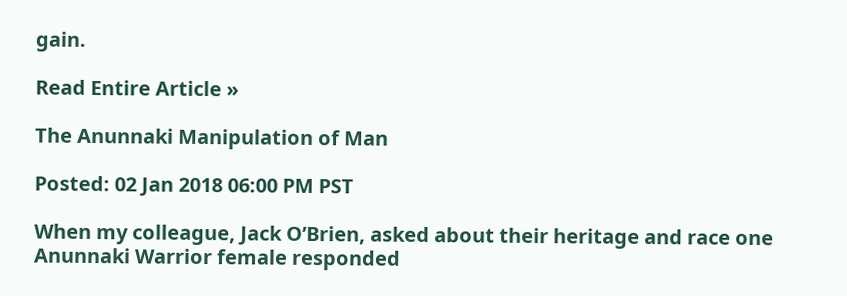gain.

Read Entire Article »

The Anunnaki Manipulation of Man

Posted: 02 Jan 2018 06:00 PM PST

When my colleague, Jack O’Brien, asked about their heritage and race one Anunnaki Warrior female responded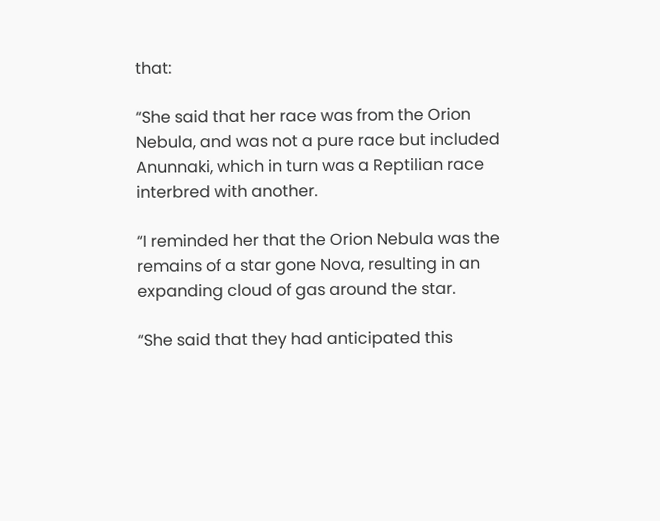that:

“She said that her race was from the Orion Nebula, and was not a pure race but included Anunnaki, which in turn was a Reptilian race interbred with another.

“I reminded her that the Orion Nebula was the remains of a star gone Nova, resulting in an expanding cloud of gas around the star.

“She said that they had anticipated this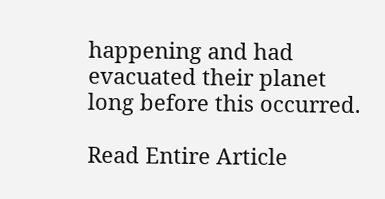happening and had evacuated their planet long before this occurred.

Read Entire Article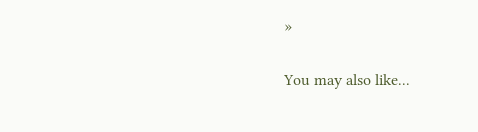»

You may also like...